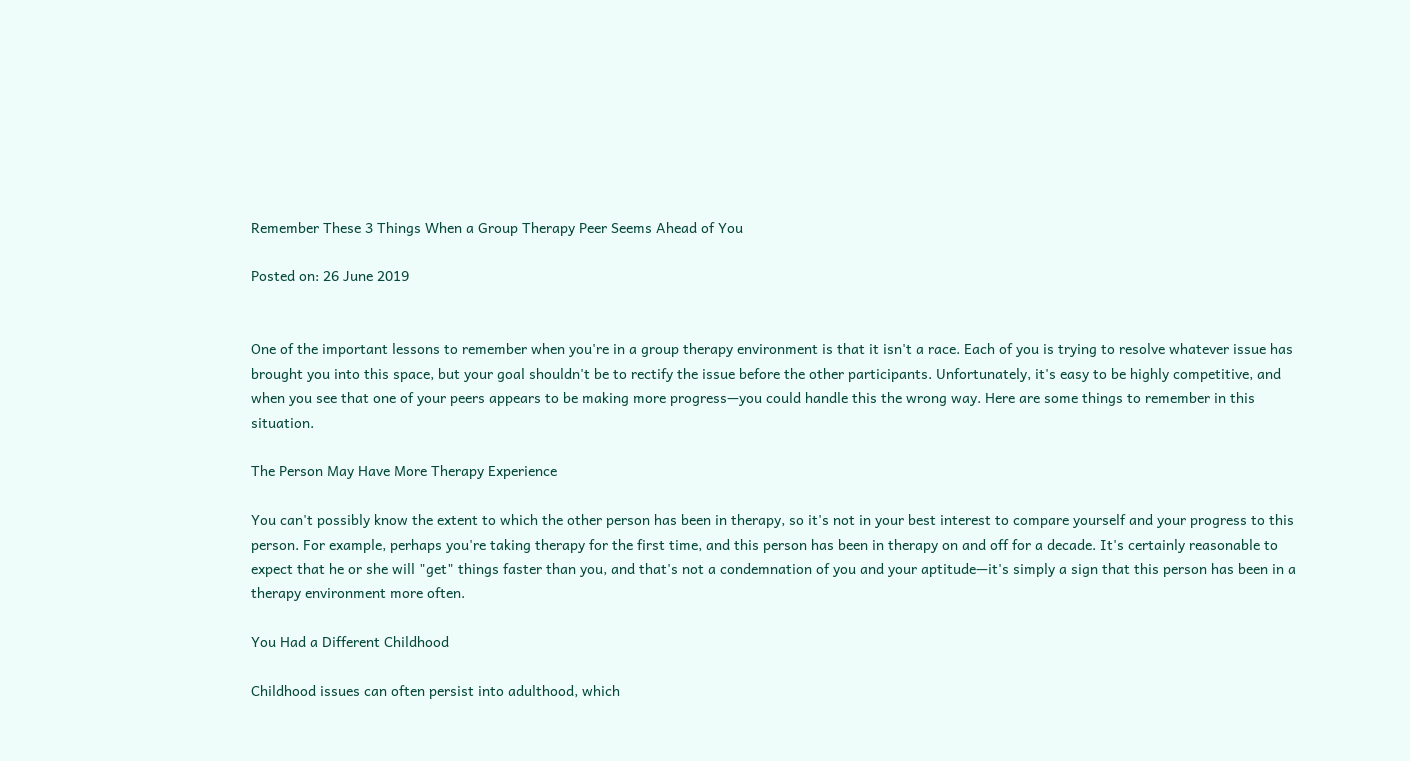Remember These 3 Things When a Group Therapy Peer Seems Ahead of You

Posted on: 26 June 2019


One of the important lessons to remember when you're in a group therapy environment is that it isn't a race. Each of you is trying to resolve whatever issue has brought you into this space, but your goal shouldn't be to rectify the issue before the other participants. Unfortunately, it's easy to be highly competitive, and when you see that one of your peers appears to be making more progress—you could handle this the wrong way. Here are some things to remember in this situation.

The Person May Have More Therapy Experience

You can't possibly know the extent to which the other person has been in therapy, so it's not in your best interest to compare yourself and your progress to this person. For example, perhaps you're taking therapy for the first time, and this person has been in therapy on and off for a decade. It's certainly reasonable to expect that he or she will "get" things faster than you, and that's not a condemnation of you and your aptitude—it's simply a sign that this person has been in a therapy environment more often.

You Had a Different Childhood

Childhood issues can often persist into adulthood, which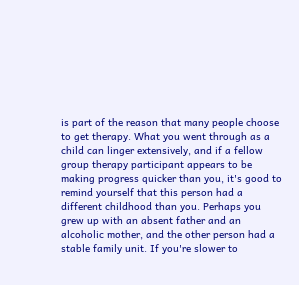is part of the reason that many people choose to get therapy. What you went through as a child can linger extensively, and if a fellow group therapy participant appears to be making progress quicker than you, it's good to remind yourself that this person had a different childhood than you. Perhaps you grew up with an absent father and an alcoholic mother, and the other person had a stable family unit. If you're slower to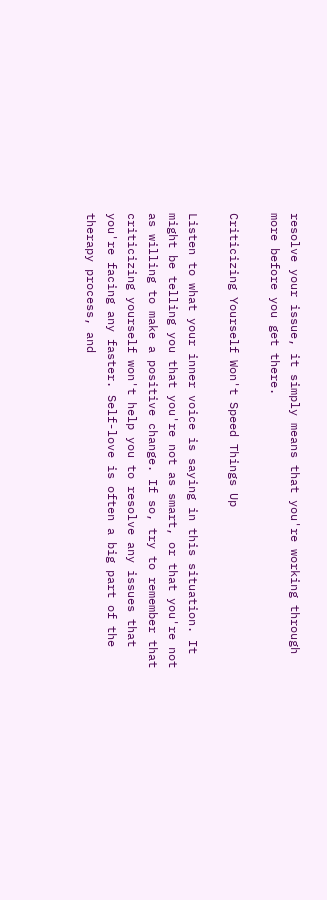resolve your issue, it simply means that you're working through more before you get there.

Criticizing Yourself Won't Speed Things Up

Listen to what your inner voice is saying in this situation. It might be telling you that you're not as smart, or that you're not as willing to make a positive change. If so, try to remember that criticizing yourself won't help you to resolve any issues that you're facing any faster. Self-love is often a big part of the therapy process, and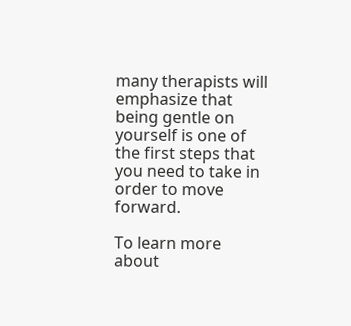many therapists will emphasize that being gentle on yourself is one of the first steps that you need to take in order to move forward.

To learn more about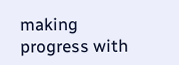making progress with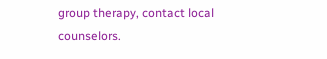group therapy, contact local counselors.